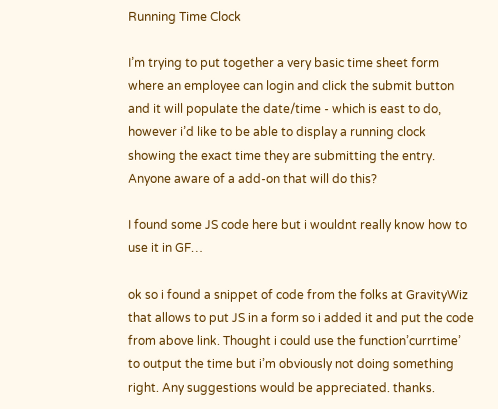Running Time Clock

I’m trying to put together a very basic time sheet form where an employee can login and click the submit button and it will populate the date/time - which is east to do, however i’d like to be able to display a running clock showing the exact time they are submitting the entry. Anyone aware of a add-on that will do this?

I found some JS code here but i wouldnt really know how to use it in GF…

ok so i found a snippet of code from the folks at GravityWiz that allows to put JS in a form so i added it and put the code from above link. Thought i could use the function’currtime’ to output the time but i’m obviously not doing something right. Any suggestions would be appreciated. thanks.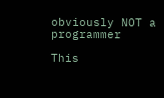obviously NOT a programmer

This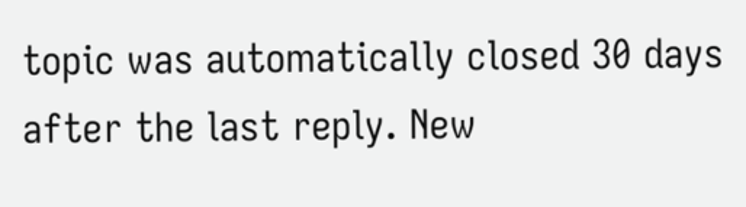topic was automatically closed 30 days after the last reply. New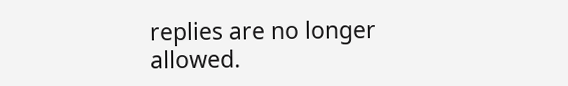replies are no longer allowed.